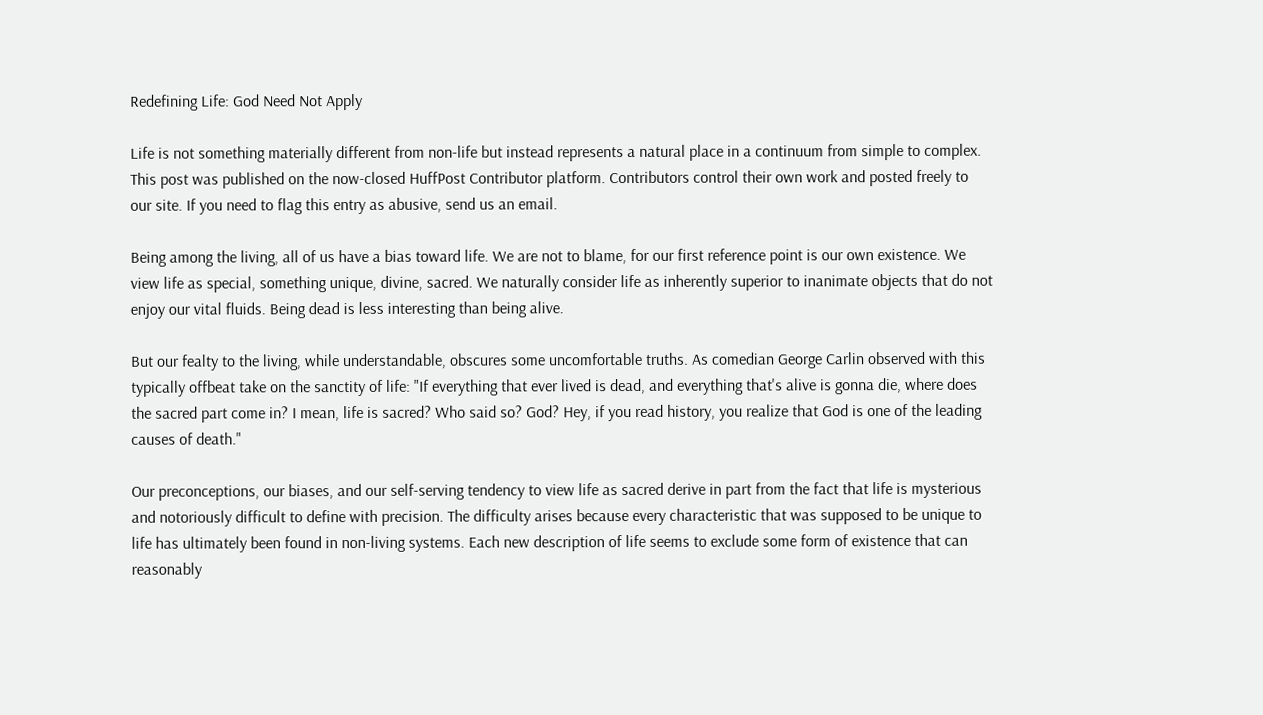Redefining Life: God Need Not Apply

Life is not something materially different from non-life but instead represents a natural place in a continuum from simple to complex.
This post was published on the now-closed HuffPost Contributor platform. Contributors control their own work and posted freely to our site. If you need to flag this entry as abusive, send us an email.

Being among the living, all of us have a bias toward life. We are not to blame, for our first reference point is our own existence. We view life as special, something unique, divine, sacred. We naturally consider life as inherently superior to inanimate objects that do not enjoy our vital fluids. Being dead is less interesting than being alive.

But our fealty to the living, while understandable, obscures some uncomfortable truths. As comedian George Carlin observed with this typically offbeat take on the sanctity of life: "If everything that ever lived is dead, and everything that's alive is gonna die, where does the sacred part come in? I mean, life is sacred? Who said so? God? Hey, if you read history, you realize that God is one of the leading causes of death."

Our preconceptions, our biases, and our self-serving tendency to view life as sacred derive in part from the fact that life is mysterious and notoriously difficult to define with precision. The difficulty arises because every characteristic that was supposed to be unique to life has ultimately been found in non-living systems. Each new description of life seems to exclude some form of existence that can reasonably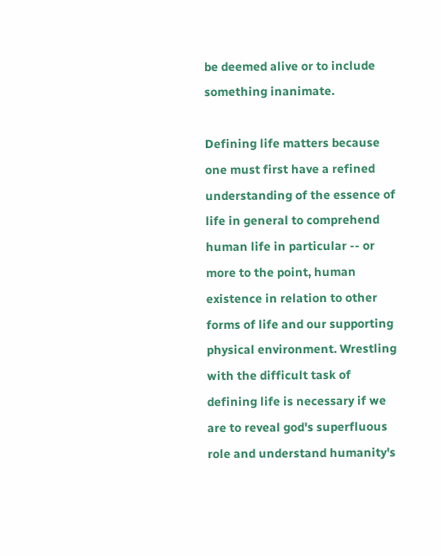be deemed alive or to include something inanimate.

Defining life matters because one must first have a refined understanding of the essence of life in general to comprehend human life in particular -- or more to the point, human existence in relation to other forms of life and our supporting physical environment. Wrestling with the difficult task of defining life is necessary if we are to reveal god's superfluous role and understand humanity's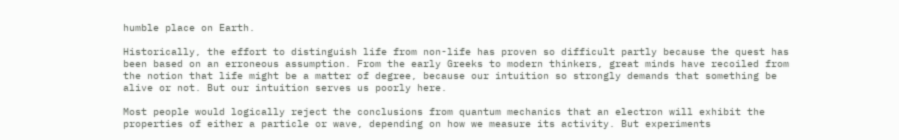humble place on Earth.

Historically, the effort to distinguish life from non-life has proven so difficult partly because the quest has been based on an erroneous assumption. From the early Greeks to modern thinkers, great minds have recoiled from the notion that life might be a matter of degree, because our intuition so strongly demands that something be alive or not. But our intuition serves us poorly here.

Most people would logically reject the conclusions from quantum mechanics that an electron will exhibit the properties of either a particle or wave, depending on how we measure its activity. But experiments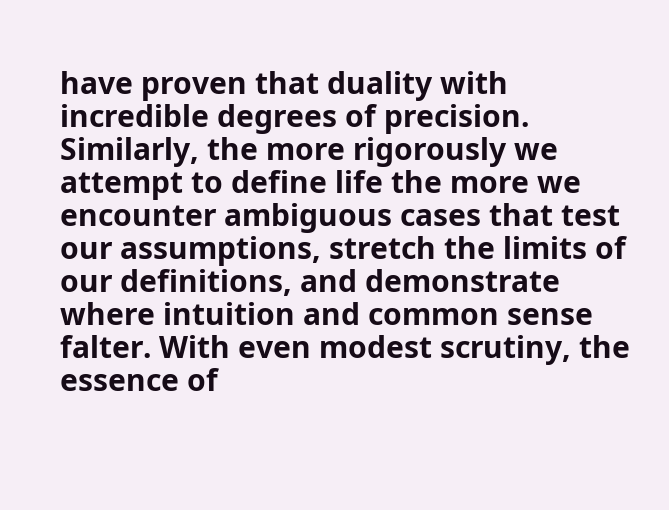have proven that duality with incredible degrees of precision. Similarly, the more rigorously we attempt to define life the more we encounter ambiguous cases that test our assumptions, stretch the limits of our definitions, and demonstrate where intuition and common sense falter. With even modest scrutiny, the essence of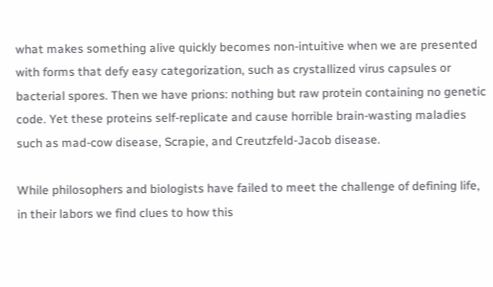what makes something alive quickly becomes non-intuitive when we are presented with forms that defy easy categorization, such as crystallized virus capsules or bacterial spores. Then we have prions: nothing but raw protein containing no genetic code. Yet these proteins self-replicate and cause horrible brain-wasting maladies such as mad-cow disease, Scrapie, and Creutzfeld-Jacob disease.

While philosophers and biologists have failed to meet the challenge of defining life, in their labors we find clues to how this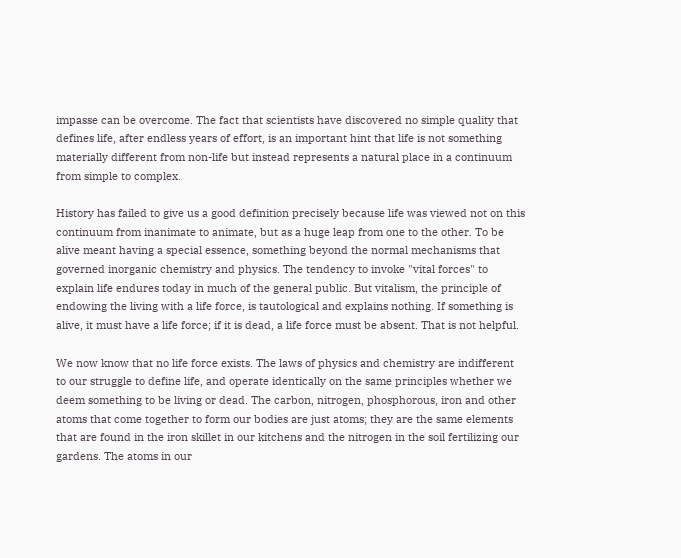impasse can be overcome. The fact that scientists have discovered no simple quality that defines life, after endless years of effort, is an important hint that life is not something materially different from non-life but instead represents a natural place in a continuum from simple to complex.

History has failed to give us a good definition precisely because life was viewed not on this continuum from inanimate to animate, but as a huge leap from one to the other. To be alive meant having a special essence, something beyond the normal mechanisms that governed inorganic chemistry and physics. The tendency to invoke "vital forces" to explain life endures today in much of the general public. But vitalism, the principle of endowing the living with a life force, is tautological and explains nothing. If something is alive, it must have a life force; if it is dead, a life force must be absent. That is not helpful.

We now know that no life force exists. The laws of physics and chemistry are indifferent to our struggle to define life, and operate identically on the same principles whether we deem something to be living or dead. The carbon, nitrogen, phosphorous, iron and other atoms that come together to form our bodies are just atoms; they are the same elements that are found in the iron skillet in our kitchens and the nitrogen in the soil fertilizing our gardens. The atoms in our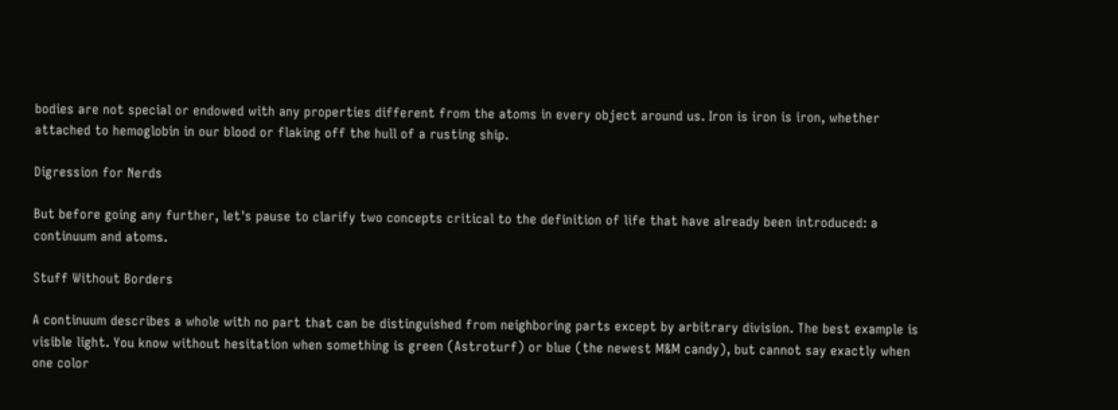bodies are not special or endowed with any properties different from the atoms in every object around us. Iron is iron is iron, whether attached to hemoglobin in our blood or flaking off the hull of a rusting ship.

Digression for Nerds

But before going any further, let's pause to clarify two concepts critical to the definition of life that have already been introduced: a continuum and atoms.

Stuff Without Borders

A continuum describes a whole with no part that can be distinguished from neighboring parts except by arbitrary division. The best example is visible light. You know without hesitation when something is green (Astroturf) or blue (the newest M&M candy), but cannot say exactly when one color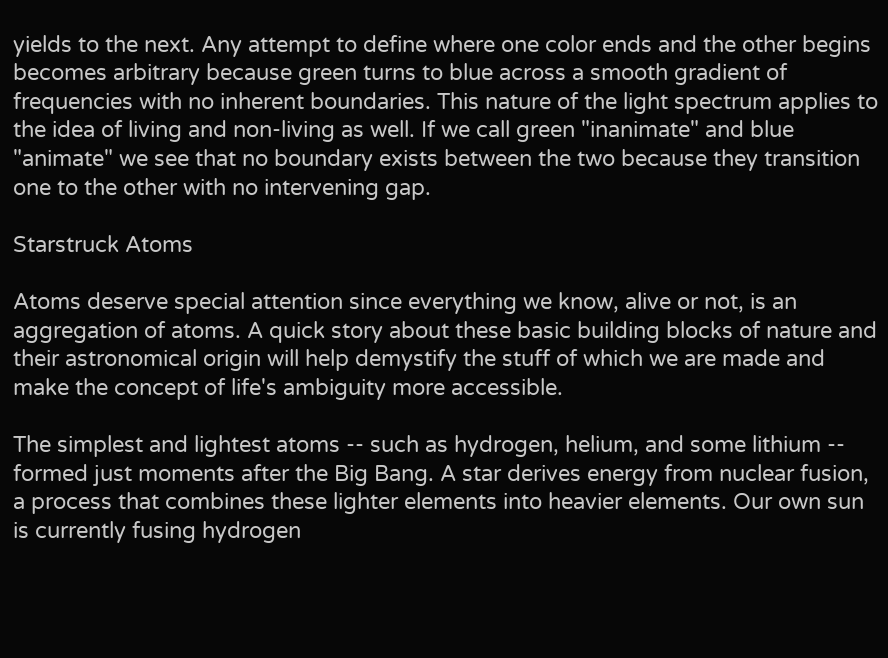yields to the next. Any attempt to define where one color ends and the other begins becomes arbitrary because green turns to blue across a smooth gradient of frequencies with no inherent boundaries. This nature of the light spectrum applies to the idea of living and non-living as well. If we call green "inanimate" and blue "animate" we see that no boundary exists between the two because they transition one to the other with no intervening gap.

Starstruck Atoms

Atoms deserve special attention since everything we know, alive or not, is an aggregation of atoms. A quick story about these basic building blocks of nature and their astronomical origin will help demystify the stuff of which we are made and make the concept of life's ambiguity more accessible.

The simplest and lightest atoms -- such as hydrogen, helium, and some lithium -- formed just moments after the Big Bang. A star derives energy from nuclear fusion, a process that combines these lighter elements into heavier elements. Our own sun is currently fusing hydrogen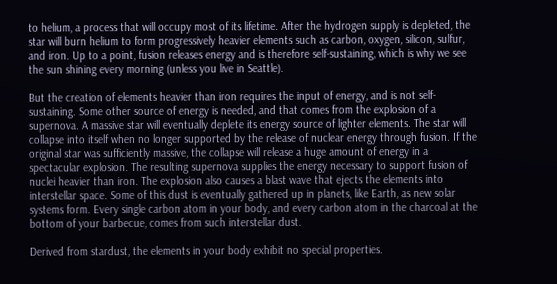to helium, a process that will occupy most of its lifetime. After the hydrogen supply is depleted, the star will burn helium to form progressively heavier elements such as carbon, oxygen, silicon, sulfur, and iron. Up to a point, fusion releases energy and is therefore self-sustaining, which is why we see the sun shining every morning (unless you live in Seattle).

But the creation of elements heavier than iron requires the input of energy, and is not self-sustaining. Some other source of energy is needed, and that comes from the explosion of a supernova. A massive star will eventually deplete its energy source of lighter elements. The star will collapse into itself when no longer supported by the release of nuclear energy through fusion. If the original star was sufficiently massive, the collapse will release a huge amount of energy in a spectacular explosion. The resulting supernova supplies the energy necessary to support fusion of nuclei heavier than iron. The explosion also causes a blast wave that ejects the elements into interstellar space. Some of this dust is eventually gathered up in planets, like Earth, as new solar systems form. Every single carbon atom in your body, and every carbon atom in the charcoal at the bottom of your barbecue, comes from such interstellar dust.

Derived from stardust, the elements in your body exhibit no special properties.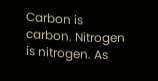Carbon is carbon. Nitrogen is nitrogen. As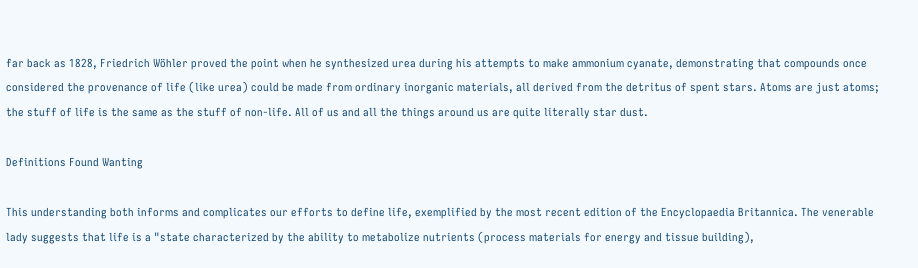far back as 1828, Friedrich Wöhler proved the point when he synthesized urea during his attempts to make ammonium cyanate, demonstrating that compounds once considered the provenance of life (like urea) could be made from ordinary inorganic materials, all derived from the detritus of spent stars. Atoms are just atoms; the stuff of life is the same as the stuff of non-life. All of us and all the things around us are quite literally star dust.

Definitions Found Wanting

This understanding both informs and complicates our efforts to define life, exemplified by the most recent edition of the Encyclopaedia Britannica. The venerable lady suggests that life is a "state characterized by the ability to metabolize nutrients (process materials for energy and tissue building),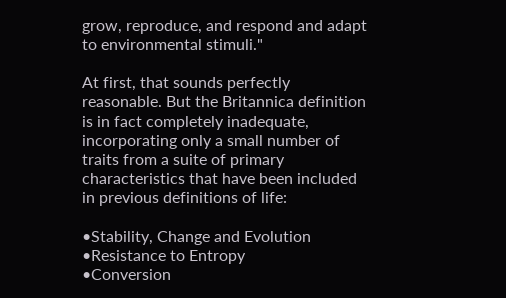grow, reproduce, and respond and adapt to environmental stimuli."

At first, that sounds perfectly reasonable. But the Britannica definition is in fact completely inadequate, incorporating only a small number of traits from a suite of primary characteristics that have been included in previous definitions of life:

•Stability, Change and Evolution
•Resistance to Entropy
•Conversion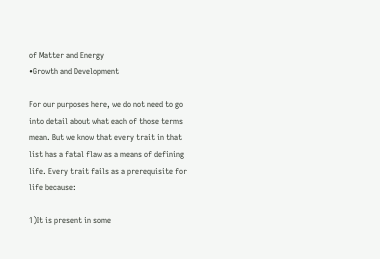of Matter and Energy
•Growth and Development

For our purposes here, we do not need to go into detail about what each of those terms mean. But we know that every trait in that list has a fatal flaw as a means of defining life. Every trait fails as a prerequisite for life because:

1)It is present in some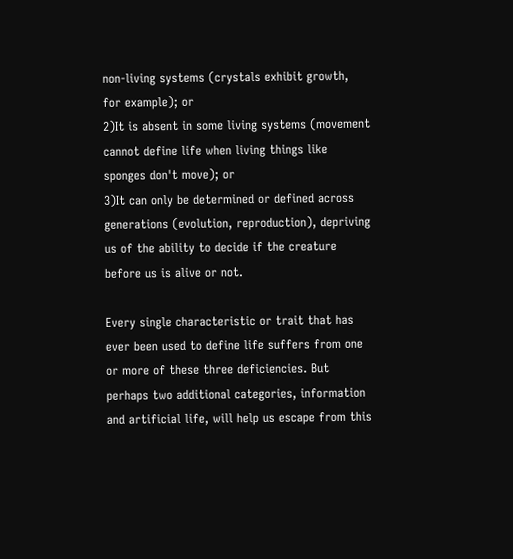non-living systems (crystals exhibit growth, for example); or
2)It is absent in some living systems (movement cannot define life when living things like sponges don't move); or
3)It can only be determined or defined across generations (evolution, reproduction), depriving us of the ability to decide if the creature before us is alive or not.

Every single characteristic or trait that has ever been used to define life suffers from one or more of these three deficiencies. But perhaps two additional categories, information and artificial life, will help us escape from this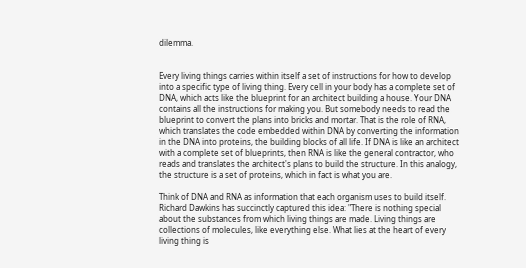dilemma.


Every living things carries within itself a set of instructions for how to develop into a specific type of living thing. Every cell in your body has a complete set of DNA, which acts like the blueprint for an architect building a house. Your DNA contains all the instructions for making you. But somebody needs to read the blueprint to convert the plans into bricks and mortar. That is the role of RNA, which translates the code embedded within DNA by converting the information in the DNA into proteins, the building blocks of all life. If DNA is like an architect with a complete set of blueprints, then RNA is like the general contractor, who reads and translates the architect's plans to build the structure. In this analogy, the structure is a set of proteins, which in fact is what you are.

Think of DNA and RNA as information that each organism uses to build itself. Richard Dawkins has succinctly captured this idea: "There is nothing special about the substances from which living things are made. Living things are collections of molecules, like everything else. What lies at the heart of every living thing is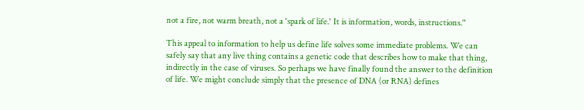not a fire, not warm breath, not a 'spark of life.' It is information, words, instructions."

This appeal to information to help us define life solves some immediate problems. We can safely say that any live thing contains a genetic code that describes how to make that thing, indirectly in the case of viruses. So perhaps we have finally found the answer to the definition of life. We might conclude simply that the presence of DNA (or RNA) defines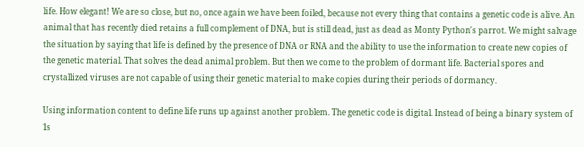life. How elegant! We are so close, but no, once again we have been foiled, because not every thing that contains a genetic code is alive. An animal that has recently died retains a full complement of DNA, but is still dead, just as dead as Monty Python's parrot. We might salvage the situation by saying that life is defined by the presence of DNA or RNA and the ability to use the information to create new copies of the genetic material. That solves the dead animal problem. But then we come to the problem of dormant life. Bacterial spores and crystallized viruses are not capable of using their genetic material to make copies during their periods of dormancy.

Using information content to define life runs up against another problem. The genetic code is digital. Instead of being a binary system of 1s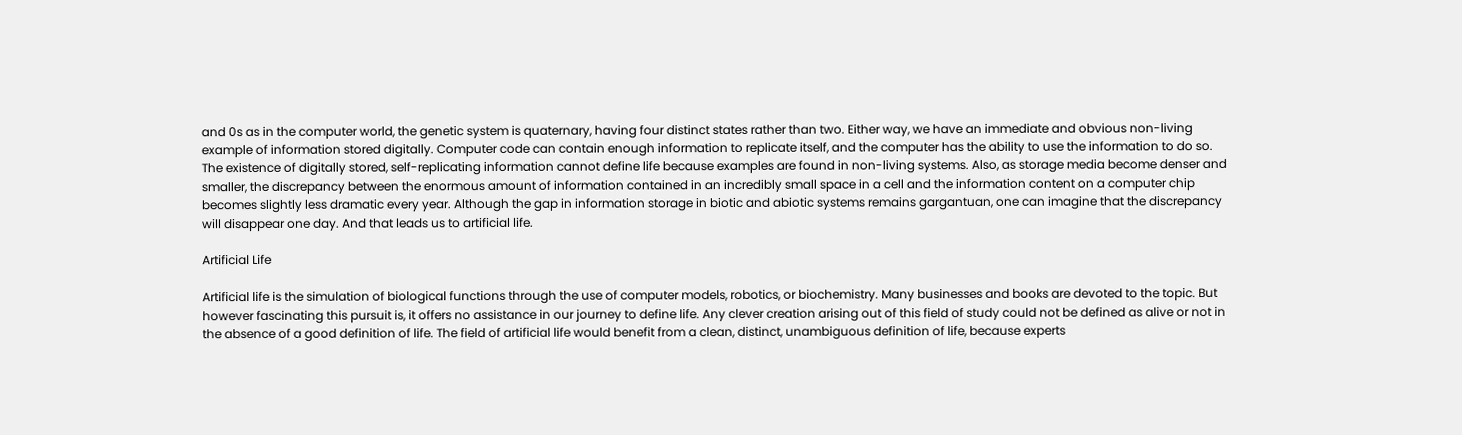and 0s as in the computer world, the genetic system is quaternary, having four distinct states rather than two. Either way, we have an immediate and obvious non-living example of information stored digitally. Computer code can contain enough information to replicate itself, and the computer has the ability to use the information to do so. The existence of digitally stored, self-replicating information cannot define life because examples are found in non-living systems. Also, as storage media become denser and smaller, the discrepancy between the enormous amount of information contained in an incredibly small space in a cell and the information content on a computer chip becomes slightly less dramatic every year. Although the gap in information storage in biotic and abiotic systems remains gargantuan, one can imagine that the discrepancy will disappear one day. And that leads us to artificial life.

Artificial Life

Artificial life is the simulation of biological functions through the use of computer models, robotics, or biochemistry. Many businesses and books are devoted to the topic. But however fascinating this pursuit is, it offers no assistance in our journey to define life. Any clever creation arising out of this field of study could not be defined as alive or not in the absence of a good definition of life. The field of artificial life would benefit from a clean, distinct, unambiguous definition of life, because experts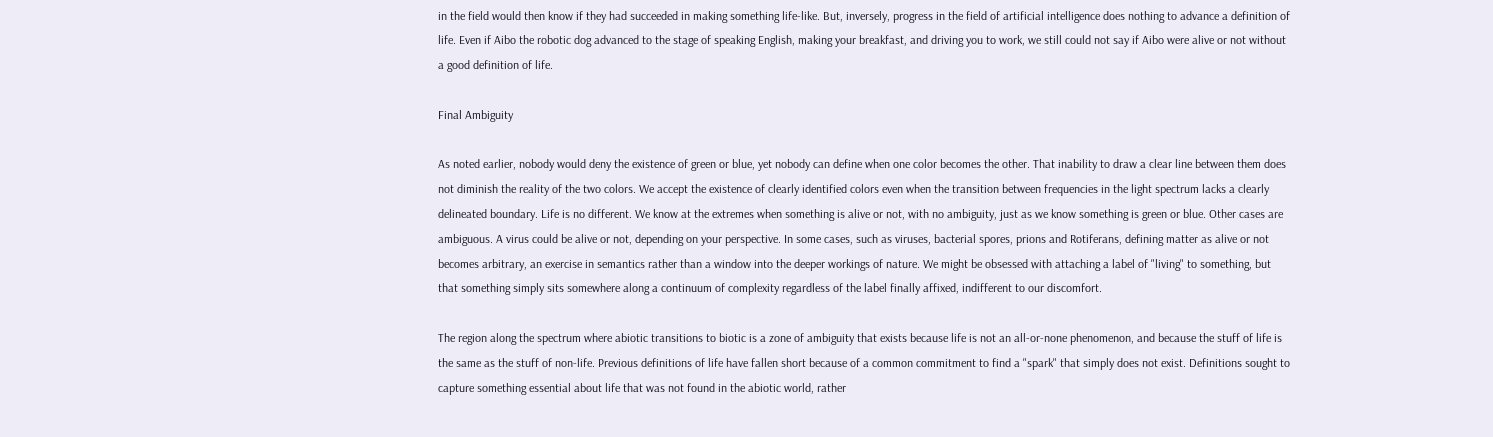in the field would then know if they had succeeded in making something life-like. But, inversely, progress in the field of artificial intelligence does nothing to advance a definition of life. Even if Aibo the robotic dog advanced to the stage of speaking English, making your breakfast, and driving you to work, we still could not say if Aibo were alive or not without a good definition of life.

Final Ambiguity

As noted earlier, nobody would deny the existence of green or blue, yet nobody can define when one color becomes the other. That inability to draw a clear line between them does not diminish the reality of the two colors. We accept the existence of clearly identified colors even when the transition between frequencies in the light spectrum lacks a clearly delineated boundary. Life is no different. We know at the extremes when something is alive or not, with no ambiguity, just as we know something is green or blue. Other cases are ambiguous. A virus could be alive or not, depending on your perspective. In some cases, such as viruses, bacterial spores, prions and Rotiferans, defining matter as alive or not becomes arbitrary, an exercise in semantics rather than a window into the deeper workings of nature. We might be obsessed with attaching a label of "living" to something, but that something simply sits somewhere along a continuum of complexity regardless of the label finally affixed, indifferent to our discomfort.

The region along the spectrum where abiotic transitions to biotic is a zone of ambiguity that exists because life is not an all-or-none phenomenon, and because the stuff of life is the same as the stuff of non-life. Previous definitions of life have fallen short because of a common commitment to find a "spark" that simply does not exist. Definitions sought to capture something essential about life that was not found in the abiotic world, rather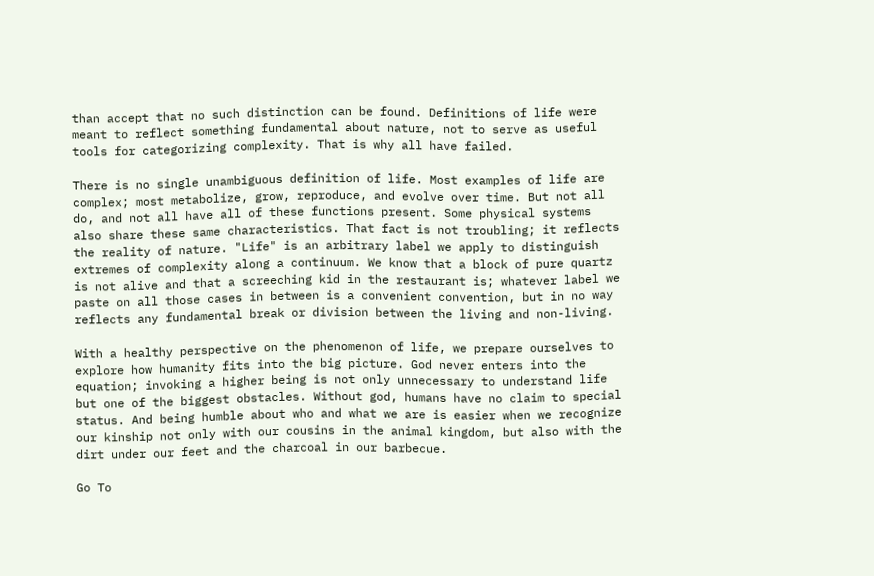than accept that no such distinction can be found. Definitions of life were meant to reflect something fundamental about nature, not to serve as useful tools for categorizing complexity. That is why all have failed.

There is no single unambiguous definition of life. Most examples of life are complex; most metabolize, grow, reproduce, and evolve over time. But not all do, and not all have all of these functions present. Some physical systems also share these same characteristics. That fact is not troubling; it reflects the reality of nature. "Life" is an arbitrary label we apply to distinguish extremes of complexity along a continuum. We know that a block of pure quartz is not alive and that a screeching kid in the restaurant is; whatever label we paste on all those cases in between is a convenient convention, but in no way reflects any fundamental break or division between the living and non-living.

With a healthy perspective on the phenomenon of life, we prepare ourselves to explore how humanity fits into the big picture. God never enters into the equation; invoking a higher being is not only unnecessary to understand life but one of the biggest obstacles. Without god, humans have no claim to special status. And being humble about who and what we are is easier when we recognize our kinship not only with our cousins in the animal kingdom, but also with the dirt under our feet and the charcoal in our barbecue.

Go To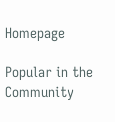Homepage

Popular in the Community